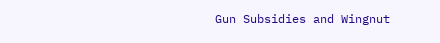Gun Subsidies and Wingnut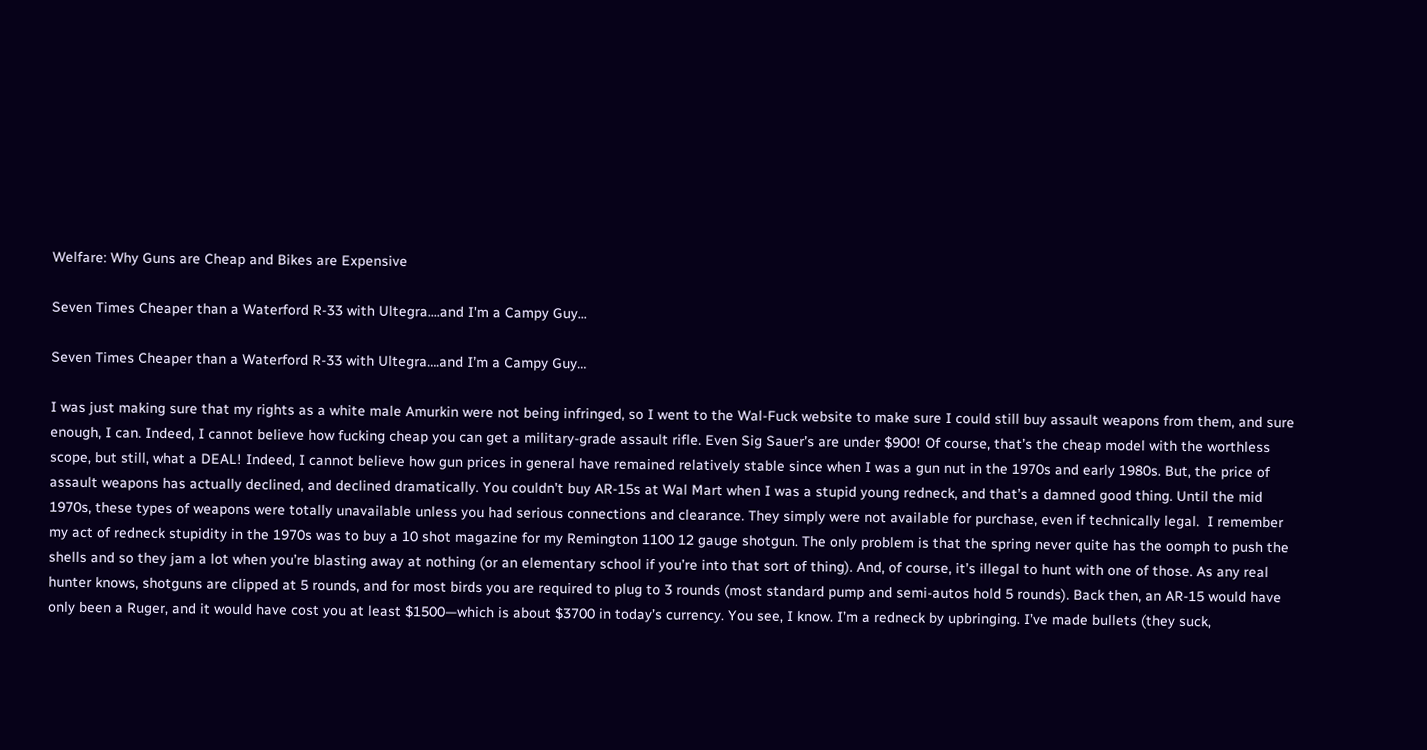Welfare: Why Guns are Cheap and Bikes are Expensive

Seven Times Cheaper than a Waterford R-33 with Ultegra....and I'm a Campy Guy...

Seven Times Cheaper than a Waterford R-33 with Ultegra….and I’m a Campy Guy…

I was just making sure that my rights as a white male Amurkin were not being infringed, so I went to the Wal-Fuck website to make sure I could still buy assault weapons from them, and sure enough, I can. Indeed, I cannot believe how fucking cheap you can get a military-grade assault rifle. Even Sig Sauer’s are under $900! Of course, that’s the cheap model with the worthless scope, but still, what a DEAL! Indeed, I cannot believe how gun prices in general have remained relatively stable since when I was a gun nut in the 1970s and early 1980s. But, the price of assault weapons has actually declined, and declined dramatically. You couldn’t buy AR-15s at Wal Mart when I was a stupid young redneck, and that’s a damned good thing. Until the mid 1970s, these types of weapons were totally unavailable unless you had serious connections and clearance. They simply were not available for purchase, even if technically legal.  I remember my act of redneck stupidity in the 1970s was to buy a 10 shot magazine for my Remington 1100 12 gauge shotgun. The only problem is that the spring never quite has the oomph to push the shells and so they jam a lot when you’re blasting away at nothing (or an elementary school if you’re into that sort of thing). And, of course, it’s illegal to hunt with one of those. As any real hunter knows, shotguns are clipped at 5 rounds, and for most birds you are required to plug to 3 rounds (most standard pump and semi-autos hold 5 rounds). Back then, an AR-15 would have only been a Ruger, and it would have cost you at least $1500—which is about $3700 in today’s currency. You see, I know. I’m a redneck by upbringing. I’ve made bullets (they suck,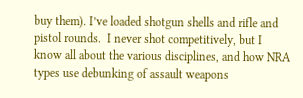buy them). I’ve loaded shotgun shells and rifle and pistol rounds.  I never shot competitively, but I know all about the various disciplines, and how NRA types use debunking of assault weapons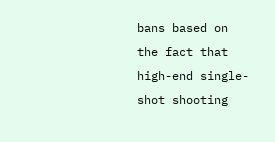bans based on the fact that high-end single-shot shooting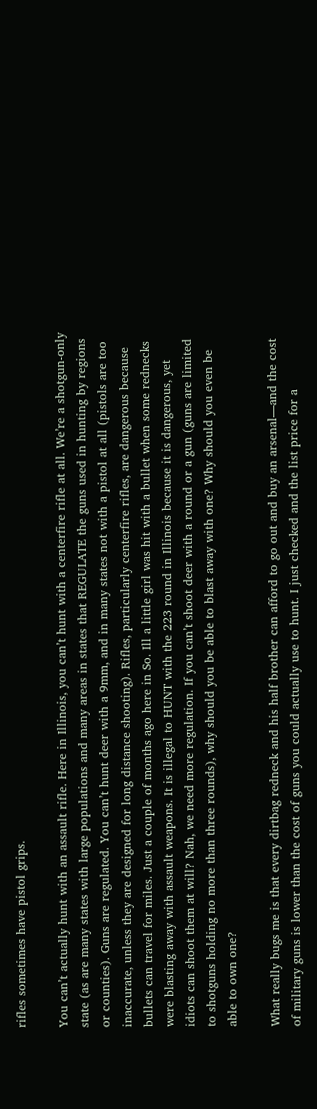rifles sometimes have pistol grips.

You can’t actually hunt with an assault rifle. Here in Illinois, you can’t hunt with a centerfire rifle at all. We’re a shotgun-only state (as are many states with large populations and many areas in states that REGULATE the guns used in hunting by regions or counties). Guns are regulated. You can’t hunt deer with a 9mm, and in many states not with a pistol at all (pistols are too inaccurate, unless they are designed for long distance shooting). Rifles, particularly centerfire rifles, are dangerous because bullets can travel for miles. Just a couple of months ago here in So. Ill a little girl was hit with a bullet when some rednecks were blasting away with assault weapons. It is illegal to HUNT with the 223 round in Illinois because it is dangerous, yet idiots can shoot them at will? Nah, we need more regulation. If you can’t shoot deer with a round or a gun (guns are limited to shotguns holding no more than three rounds), why should you be able to blast away with one? Why should you even be able to own one?

What really bugs me is that every dirtbag redneck and his half brother can afford to go out and buy an arsenal—and the cost of military guns is lower than the cost of guns you could actually use to hunt. I just checked and the list price for a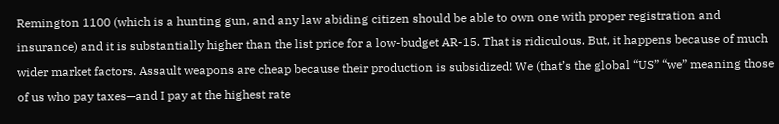Remington 1100 (which is a hunting gun, and any law abiding citizen should be able to own one with proper registration and insurance) and it is substantially higher than the list price for a low-budget AR-15. That is ridiculous. But, it happens because of much wider market factors. Assault weapons are cheap because their production is subsidized! We (that’s the global “US” “we” meaning those of us who pay taxes—and I pay at the highest rate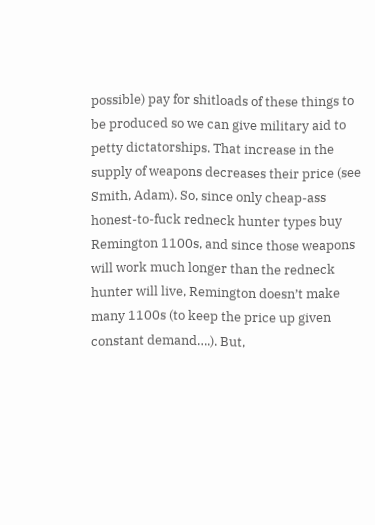possible) pay for shitloads of these things to be produced so we can give military aid to petty dictatorships. That increase in the supply of weapons decreases their price (see Smith, Adam). So, since only cheap-ass honest-to-fuck redneck hunter types buy Remington 1100s, and since those weapons will work much longer than the redneck hunter will live, Remington doesn’t make many 1100s (to keep the price up given constant demand….). But,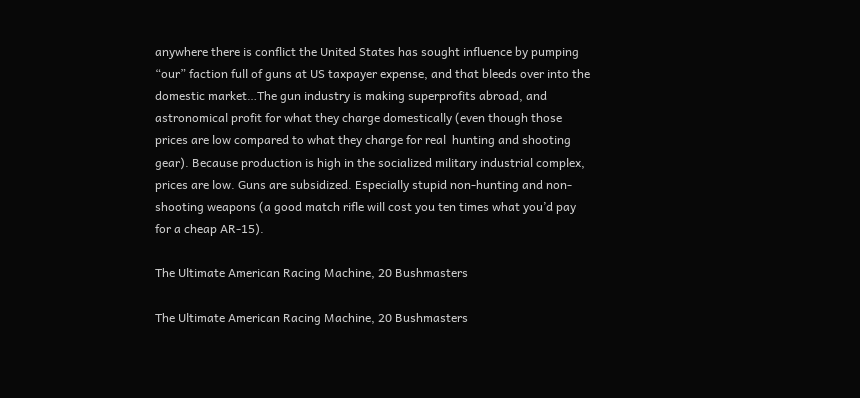anywhere there is conflict the United States has sought influence by pumping “our” faction full of guns at US taxpayer expense, and that bleeds over into the domestic market…The gun industry is making superprofits abroad, and astronomical profit for what they charge domestically (even though those prices are low compared to what they charge for real  hunting and shooting gear). Because production is high in the socialized military industrial complex, prices are low. Guns are subsidized. Especially stupid non-hunting and non-shooting weapons (a good match rifle will cost you ten times what you’d pay for a cheap AR-15).

The Ultimate American Racing Machine, 20 Bushmasters

The Ultimate American Racing Machine, 20 Bushmasters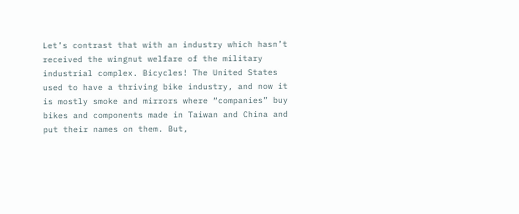Let’s contrast that with an industry which hasn’t received the wingnut welfare of the military industrial complex. Bicycles! The United States used to have a thriving bike industry, and now it is mostly smoke and mirrors where “companies” buy bikes and components made in Taiwan and China and put their names on them. But,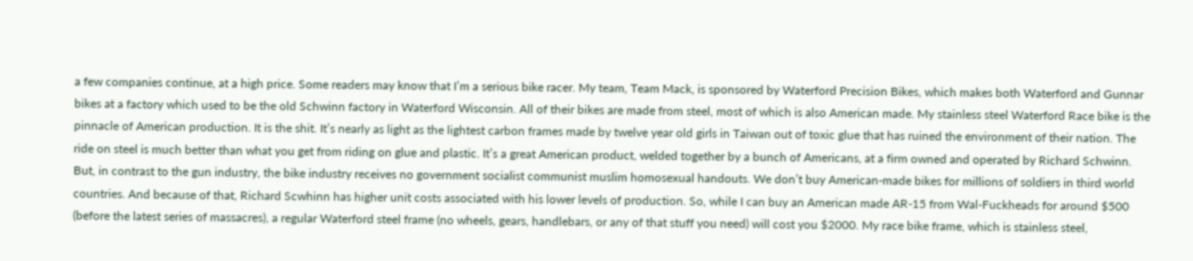a few companies continue, at a high price. Some readers may know that I’m a serious bike racer. My team, Team Mack, is sponsored by Waterford Precision Bikes, which makes both Waterford and Gunnar bikes at a factory which used to be the old Schwinn factory in Waterford Wisconsin. All of their bikes are made from steel, most of which is also American made. My stainless steel Waterford Race bike is the pinnacle of American production. It is the shit. It’s nearly as light as the lightest carbon frames made by twelve year old girls in Taiwan out of toxic glue that has ruined the environment of their nation. The ride on steel is much better than what you get from riding on glue and plastic. It’s a great American product, welded together by a bunch of Americans, at a firm owned and operated by Richard Schwinn. But, in contrast to the gun industry, the bike industry receives no government socialist communist muslim homosexual handouts. We don’t buy American-made bikes for millions of soldiers in third world countries. And because of that, Richard Scwhinn has higher unit costs associated with his lower levels of production. So, while I can buy an American made AR-15 from Wal-Fuckheads for around $500 (before the latest series of massacres), a regular Waterford steel frame (no wheels, gears, handlebars, or any of that stuff you need) will cost you $2000. My race bike frame, which is stainless steel,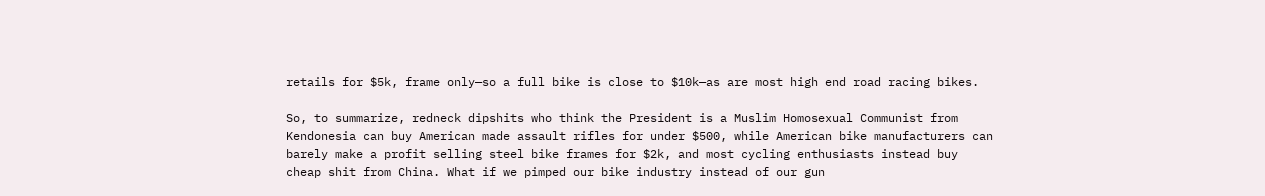retails for $5k, frame only—so a full bike is close to $10k—as are most high end road racing bikes.

So, to summarize, redneck dipshits who think the President is a Muslim Homosexual Communist from Kendonesia can buy American made assault rifles for under $500, while American bike manufacturers can barely make a profit selling steel bike frames for $2k, and most cycling enthusiasts instead buy cheap shit from China. What if we pimped our bike industry instead of our gun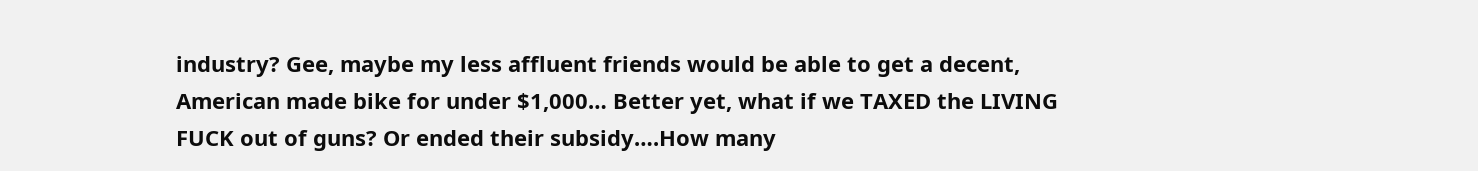industry? Gee, maybe my less affluent friends would be able to get a decent, American made bike for under $1,000… Better yet, what if we TAXED the LIVING FUCK out of guns? Or ended their subsidy….How many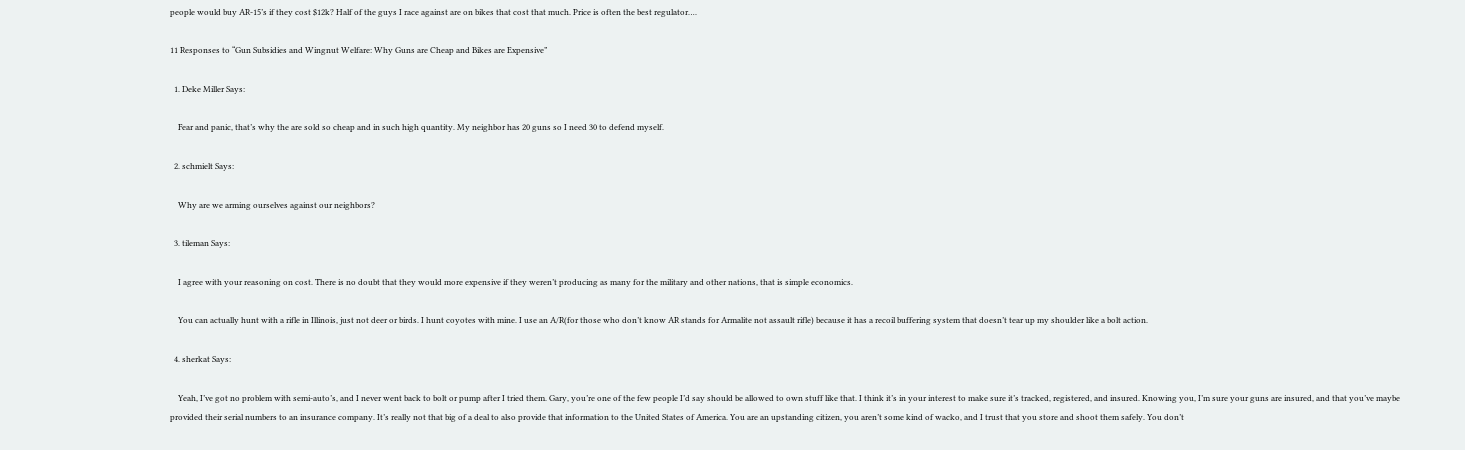people would buy AR-15’s if they cost $12k? Half of the guys I race against are on bikes that cost that much. Price is often the best regulator….

11 Responses to “Gun Subsidies and Wingnut Welfare: Why Guns are Cheap and Bikes are Expensive”

  1. Deke Miller Says:

    Fear and panic, that’s why the are sold so cheap and in such high quantity. My neighbor has 20 guns so I need 30 to defend myself.

  2. schmielt Says:

    Why are we arming ourselves against our neighbors?

  3. tileman Says:

    I agree with your reasoning on cost. There is no doubt that they would more expensive if they weren’t producing as many for the military and other nations, that is simple economics.

    You can actually hunt with a rifle in Illinois, just not deer or birds. I hunt coyotes with mine. I use an A/R(for those who don’t know AR stands for Armalite not assault rifle) because it has a recoil buffering system that doesn’t tear up my shoulder like a bolt action.

  4. sherkat Says:

    Yeah, I’ve got no problem with semi-auto’s, and I never went back to bolt or pump after I tried them. Gary, you’re one of the few people I’d say should be allowed to own stuff like that. I think it’s in your interest to make sure it’s tracked, registered, and insured. Knowing you, I’m sure your guns are insured, and that you’ve maybe provided their serial numbers to an insurance company. It’s really not that big of a deal to also provide that information to the United States of America. You are an upstanding citizen, you aren’t some kind of wacko, and I trust that you store and shoot them safely. You don’t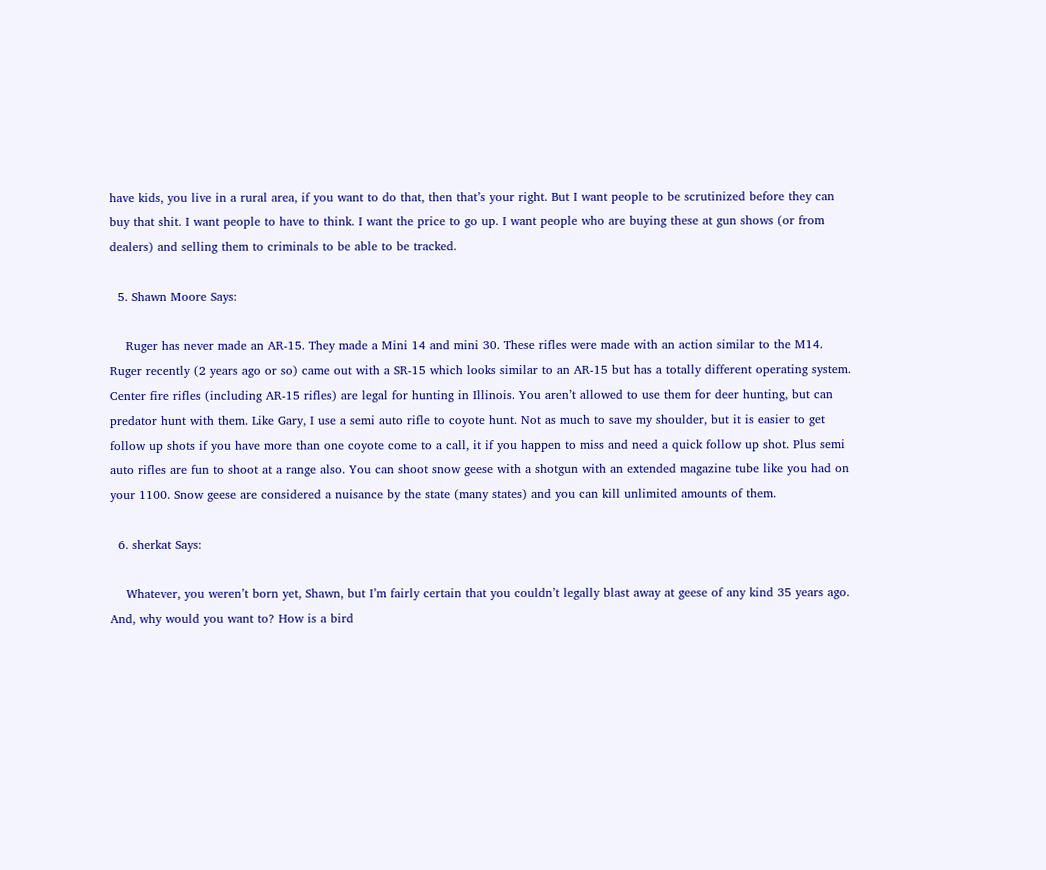have kids, you live in a rural area, if you want to do that, then that’s your right. But I want people to be scrutinized before they can buy that shit. I want people to have to think. I want the price to go up. I want people who are buying these at gun shows (or from dealers) and selling them to criminals to be able to be tracked.

  5. Shawn Moore Says:

    Ruger has never made an AR-15. They made a Mini 14 and mini 30. These rifles were made with an action similar to the M14. Ruger recently (2 years ago or so) came out with a SR-15 which looks similar to an AR-15 but has a totally different operating system. Center fire rifles (including AR-15 rifles) are legal for hunting in Illinois. You aren’t allowed to use them for deer hunting, but can predator hunt with them. Like Gary, I use a semi auto rifle to coyote hunt. Not as much to save my shoulder, but it is easier to get follow up shots if you have more than one coyote come to a call, it if you happen to miss and need a quick follow up shot. Plus semi auto rifles are fun to shoot at a range also. You can shoot snow geese with a shotgun with an extended magazine tube like you had on your 1100. Snow geese are considered a nuisance by the state (many states) and you can kill unlimited amounts of them.

  6. sherkat Says:

    Whatever, you weren’t born yet, Shawn, but I’m fairly certain that you couldn’t legally blast away at geese of any kind 35 years ago. And, why would you want to? How is a bird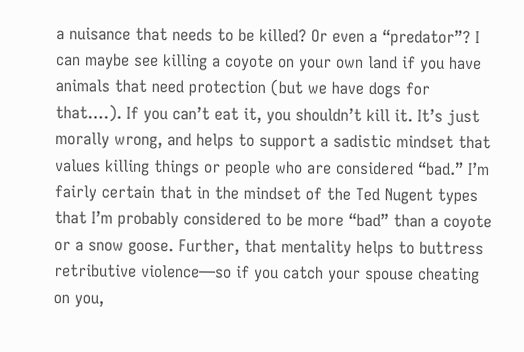a nuisance that needs to be killed? Or even a “predator”? I can maybe see killing a coyote on your own land if you have animals that need protection (but we have dogs for that….). If you can’t eat it, you shouldn’t kill it. It’s just morally wrong, and helps to support a sadistic mindset that values killing things or people who are considered “bad.” I’m fairly certain that in the mindset of the Ted Nugent types that I’m probably considered to be more “bad” than a coyote or a snow goose. Further, that mentality helps to buttress retributive violence—so if you catch your spouse cheating on you,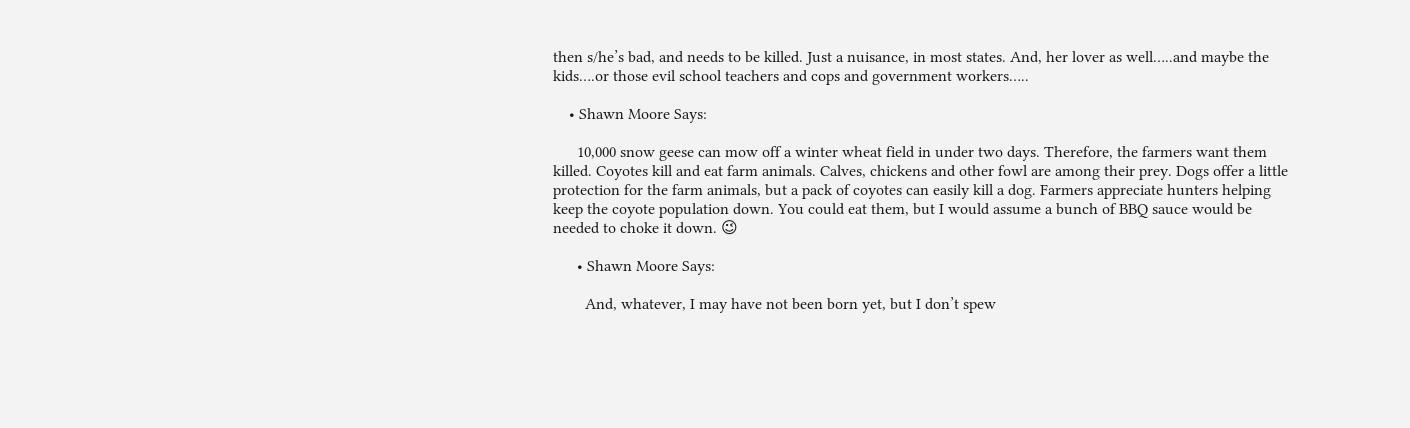then s/he’s bad, and needs to be killed. Just a nuisance, in most states. And, her lover as well…..and maybe the kids….or those evil school teachers and cops and government workers…..

    • Shawn Moore Says:

      10,000 snow geese can mow off a winter wheat field in under two days. Therefore, the farmers want them killed. Coyotes kill and eat farm animals. Calves, chickens and other fowl are among their prey. Dogs offer a little protection for the farm animals, but a pack of coyotes can easily kill a dog. Farmers appreciate hunters helping keep the coyote population down. You could eat them, but I would assume a bunch of BBQ sauce would be needed to choke it down. 😉

      • Shawn Moore Says:

        And, whatever, I may have not been born yet, but I don’t spew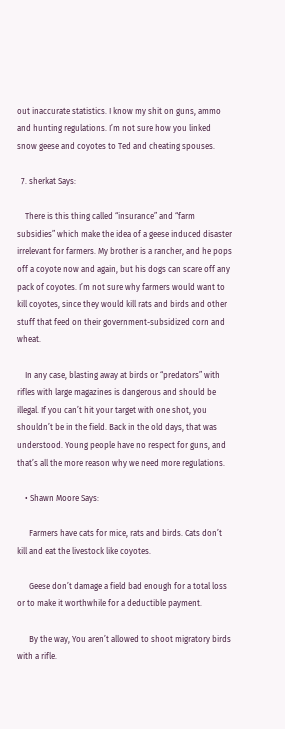out inaccurate statistics. I know my shit on guns, ammo and hunting regulations. I’m not sure how you linked snow geese and coyotes to Ted and cheating spouses.

  7. sherkat Says:

    There is this thing called “insurance” and “farm subsidies” which make the idea of a geese induced disaster irrelevant for farmers. My brother is a rancher, and he pops off a coyote now and again, but his dogs can scare off any pack of coyotes. I’m not sure why farmers would want to kill coyotes, since they would kill rats and birds and other stuff that feed on their government-subsidized corn and wheat.

    In any case, blasting away at birds or “predators” with rifles with large magazines is dangerous and should be illegal. If you can’t hit your target with one shot, you shouldn’t be in the field. Back in the old days, that was understood. Young people have no respect for guns, and that’s all the more reason why we need more regulations.

    • Shawn Moore Says:

      Farmers have cats for mice, rats and birds. Cats don’t kill and eat the livestock like coyotes.

      Geese don’t damage a field bad enough for a total loss or to make it worthwhile for a deductible payment.

      By the way, You aren’t allowed to shoot migratory birds with a rifle.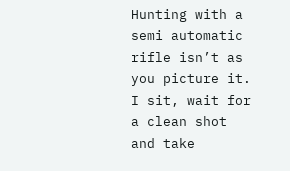Hunting with a semi automatic rifle isn’t as you picture it. I sit, wait for a clean shot and take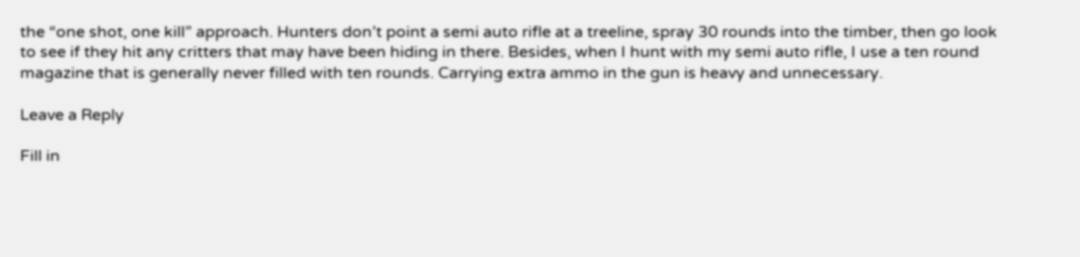the “one shot, one kill” approach. Hunters don’t point a semi auto rifle at a treeline, spray 30 rounds into the timber, then go look to see if they hit any critters that may have been hiding in there. Besides, when I hunt with my semi auto rifle, I use a ten round magazine that is generally never filled with ten rounds. Carrying extra ammo in the gun is heavy and unnecessary.

Leave a Reply

Fill in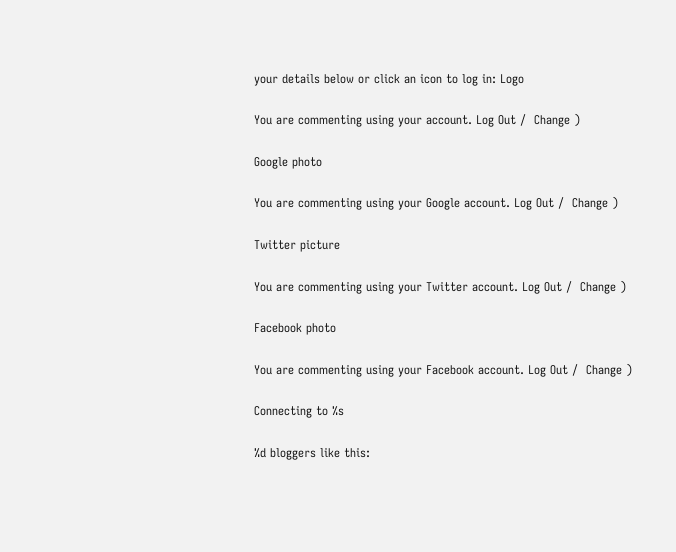your details below or click an icon to log in: Logo

You are commenting using your account. Log Out /  Change )

Google photo

You are commenting using your Google account. Log Out /  Change )

Twitter picture

You are commenting using your Twitter account. Log Out /  Change )

Facebook photo

You are commenting using your Facebook account. Log Out /  Change )

Connecting to %s

%d bloggers like this: